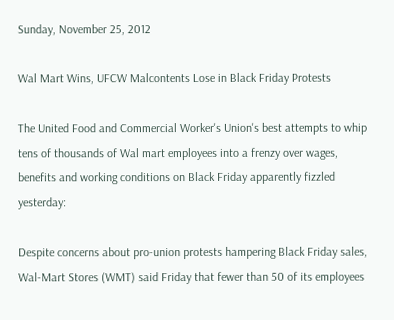Sunday, November 25, 2012

Wal Mart Wins, UFCW Malcontents Lose in Black Friday Protests

The United Food and Commercial Worker's Union's best attempts to whip tens of thousands of Wal mart employees into a frenzy over wages, benefits and working conditions on Black Friday apparently fizzled yesterday:

Despite concerns about pro-union protests hampering Black Friday sales, Wal-Mart Stores (WMT) said Friday that fewer than 50 of its employees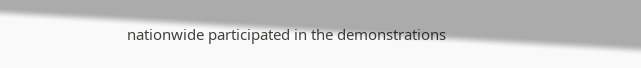nationwide participated in the demonstrations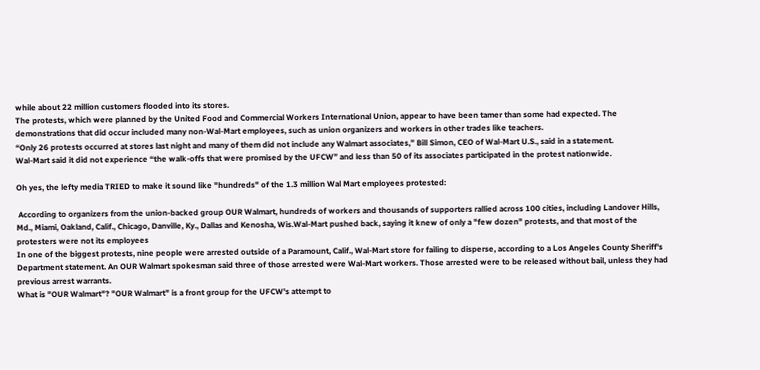while about 22 million customers flooded into its stores.
The protests, which were planned by the United Food and Commercial Workers International Union, appear to have been tamer than some had expected. The demonstrations that did occur included many non-Wal-Mart employees, such as union organizers and workers in other trades like teachers.
“Only 26 protests occurred at stores last night and many of them did not include any Walmart associates,” Bill Simon, CEO of Wal-Mart U.S., said in a statement.
Wal-Mart said it did not experience “the walk-offs that were promised by the UFCW” and less than 50 of its associates participated in the protest nationwide.

Oh yes, the lefty media TRIED to make it sound like "hundreds" of the 1.3 million Wal Mart employees protested:

 According to organizers from the union-backed group OUR Walmart, hundreds of workers and thousands of supporters rallied across 100 cities, including Landover Hills, Md., Miami, Oakland, Calif., Chicago, Danville, Ky., Dallas and Kenosha, Wis.Wal-Mart pushed back, saying it knew of only a "few dozen" protests, and that most of the protesters were not its employees
In one of the biggest protests, nine people were arrested outside of a Paramount, Calif., Wal-Mart store for failing to disperse, according to a Los Angeles County Sheriff's Department statement. An OUR Walmart spokesman said three of those arrested were Wal-Mart workers. Those arrested were to be released without bail, unless they had previous arrest warrants.
What is "OUR Walmart"? "OUR Walmart" is a front group for the UFCW's attempt to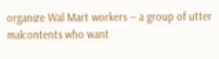organize Wal Mart workers -- a group of utter malcontents who want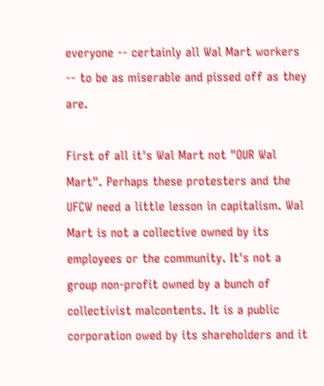everyone -- certainly all Wal Mart workers -- to be as miserable and pissed off as they are.

First of all it's Wal Mart not "OUR Wal Mart". Perhaps these protesters and the UFCW need a little lesson in capitalism. Wal Mart is not a collective owned by its employees or the community. It's not a group non-profit owned by a bunch of collectivist malcontents. It is a public corporation owed by its shareholders and it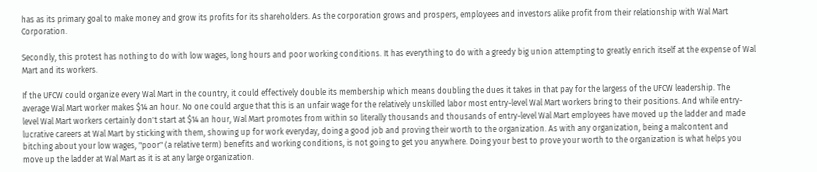has as its primary goal to make money and grow its profits for its shareholders. As the corporation grows and prospers, employees and investors alike profit from their relationship with Wal Mart Corporation.

Secondly, this protest has nothing to do with low wages, long hours and poor working conditions. It has everything to do with a greedy big union attempting to greatly enrich itself at the expense of Wal Mart and its workers.

If the UFCW could organize every Wal Mart in the country, it could effectively double its membership which means doubling the dues it takes in that pay for the largess of the UFCW leadership. The average Wal Mart worker makes $14 an hour. No one could argue that this is an unfair wage for the relatively unskilled labor most entry-level Wal Mart workers bring to their positions. And while entry-level Wal Mart workers certainly don't start at $14 an hour, Wal Mart promotes from within so literally thousands and thousands of entry-level Wal Mart employees have moved up the ladder and made lucrative careers at Wal Mart by sticking with them, showing up for work everyday, doing a good job and proving their worth to the organization. As with any organization, being a malcontent and bitching about your low wages, "poor" (a relative term) benefits and working conditions, is not going to get you anywhere. Doing your best to prove your worth to the organization is what helps you move up the ladder at Wal Mart as it is at any large organization.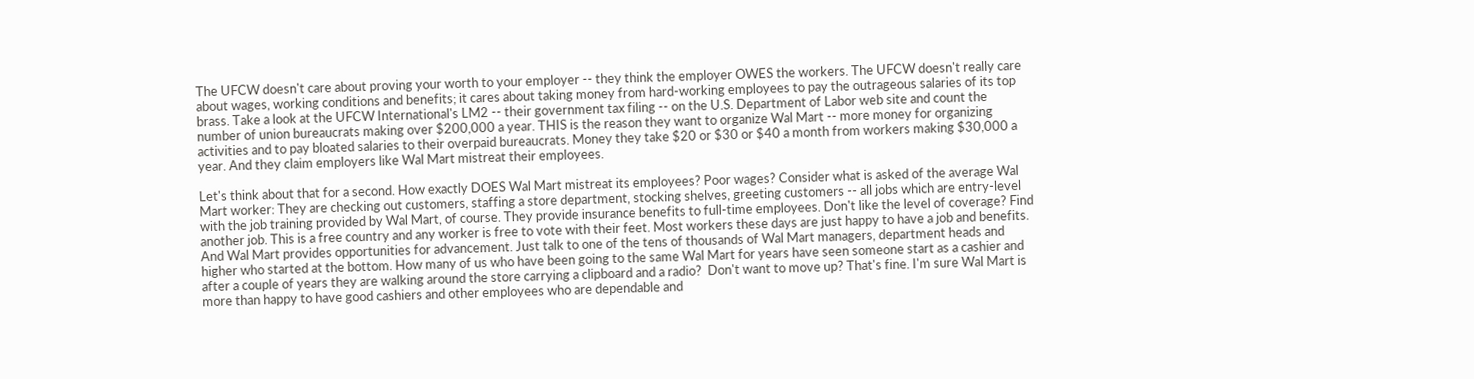The UFCW doesn't care about proving your worth to your employer -- they think the employer OWES the workers. The UFCW doesn't really care about wages, working conditions and benefits; it cares about taking money from hard-working employees to pay the outrageous salaries of its top brass. Take a look at the UFCW International's LM2 -- their government tax filing -- on the U.S. Department of Labor web site and count the number of union bureaucrats making over $200,000 a year. THIS is the reason they want to organize Wal Mart -- more money for organizing activities and to pay bloated salaries to their overpaid bureaucrats. Money they take $20 or $30 or $40 a month from workers making $30,000 a year. And they claim employers like Wal Mart mistreat their employees.

Let's think about that for a second. How exactly DOES Wal Mart mistreat its employees? Poor wages? Consider what is asked of the average Wal Mart worker: They are checking out customers, staffing a store department, stocking shelves, greeting customers -- all jobs which are entry-level with the job training provided by Wal Mart, of course. They provide insurance benefits to full-time employees. Don't like the level of coverage? Find another job. This is a free country and any worker is free to vote with their feet. Most workers these days are just happy to have a job and benefits. And Wal Mart provides opportunities for advancement. Just talk to one of the tens of thousands of Wal Mart managers, department heads and higher who started at the bottom. How many of us who have been going to the same Wal Mart for years have seen someone start as a cashier and after a couple of years they are walking around the store carrying a clipboard and a radio?  Don't want to move up? That's fine. I'm sure Wal Mart is more than happy to have good cashiers and other employees who are dependable and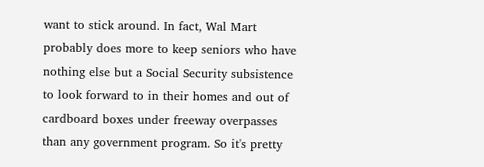want to stick around. In fact, Wal Mart probably does more to keep seniors who have nothing else but a Social Security subsistence to look forward to in their homes and out of cardboard boxes under freeway overpasses than any government program. So it's pretty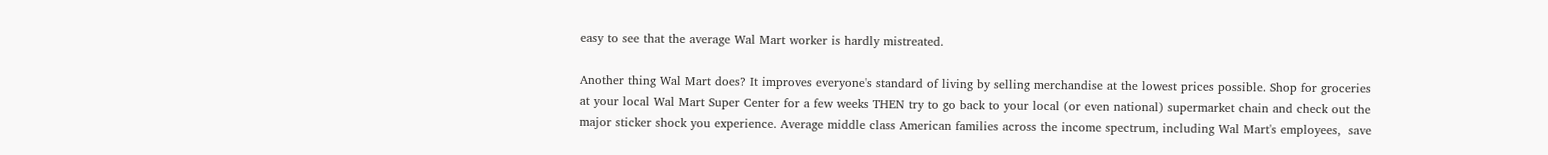easy to see that the average Wal Mart worker is hardly mistreated.

Another thing Wal Mart does? It improves everyone's standard of living by selling merchandise at the lowest prices possible. Shop for groceries at your local Wal Mart Super Center for a few weeks THEN try to go back to your local (or even national) supermarket chain and check out the major sticker shock you experience. Average middle class American families across the income spectrum, including Wal Mart's employees,  save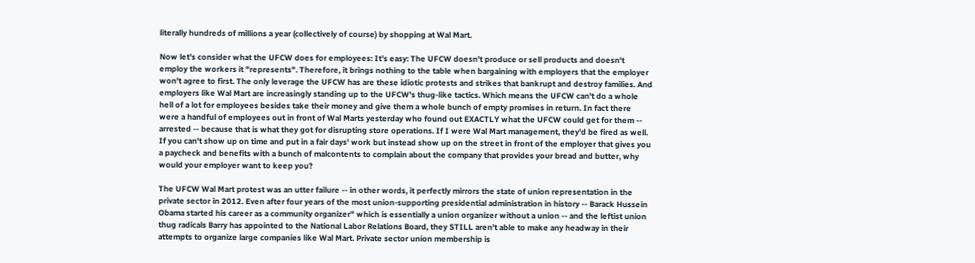literally hundreds of millions a year (collectively of course) by shopping at Wal Mart.

Now let's consider what the UFCW does for employees: It's easy: The UFCW doesn't produce or sell products and doesn't employ the workers it "represents". Therefore, it brings nothing to the table when bargaining with employers that the employer won't agree to first. The only leverage the UFCW has are these idiotic protests and strikes that bankrupt and destroy families. And employers like Wal Mart are increasingly standing up to the UFCW's thug-like tactics. Which means the UFCW can't do a whole hell of a lot for employees besides take their money and give them a whole bunch of empty promises in return. In fact there were a handful of employees out in front of Wal Marts yesterday who found out EXACTLY what the UFCW could get for them -- arrested -- because that is what they got for disrupting store operations. If I were Wal Mart management, they'd be fired as well. If you can't show up on time and put in a fair days' work but instead show up on the street in front of the employer that gives you a paycheck and benefits with a bunch of malcontents to complain about the company that provides your bread and butter, why would your employer want to keep you?

The UFCW Wal Mart protest was an utter failure -- in other words, it perfectly mirrors the state of union representation in the private sector in 2012. Even after four years of the most union-supporting presidential administration in history -- Barack Hussein Obama started his career as a community organizer" which is essentially a union organizer without a union -- and the leftist union thug radicals Barry has appointed to the National Labor Relations Board, they STILL aren't able to make any headway in their attempts to organize large companies like Wal Mart. Private sector union membership is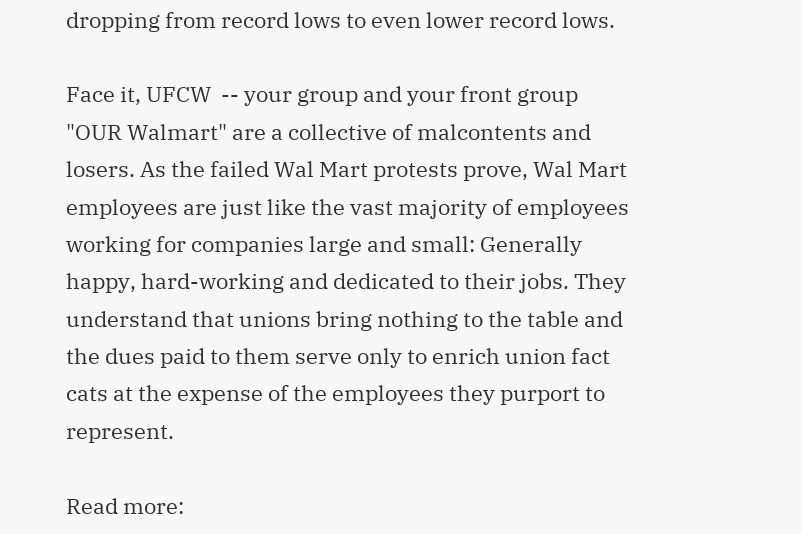dropping from record lows to even lower record lows.

Face it, UFCW  -- your group and your front group "OUR Walmart" are a collective of malcontents and losers. As the failed Wal Mart protests prove, Wal Mart employees are just like the vast majority of employees working for companies large and small: Generally happy, hard-working and dedicated to their jobs. They understand that unions bring nothing to the table and the dues paid to them serve only to enrich union fact cats at the expense of the employees they purport to represent.

Read more: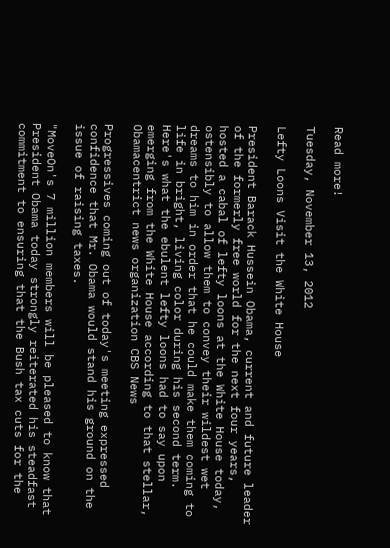Read more!

Tuesday, November 13, 2012

Lefty Loons Visit the White House

President Barack Hussein Obama, current and future leader of the formerly free world for the next four years, hosted a cabal of lefty loons at the White House today, ostensibly to allow them to convey their wildest wet dreams to him in order that he could make them coming to life in bright, living color during his second term. Here's what the ebulent lefty loons had to say upon emerging from the White House according to that stellar, Obamacentrict news organization CBS News

Progressives coming out of today's meeting expressed confidence that Mr. Obama would stand his ground on the issue of raising taxes.

"MoveOn's 7 million members will be pleased to know that President Obama today strongly reiterated his steadfast commitment to ensuring that the Bush tax cuts for the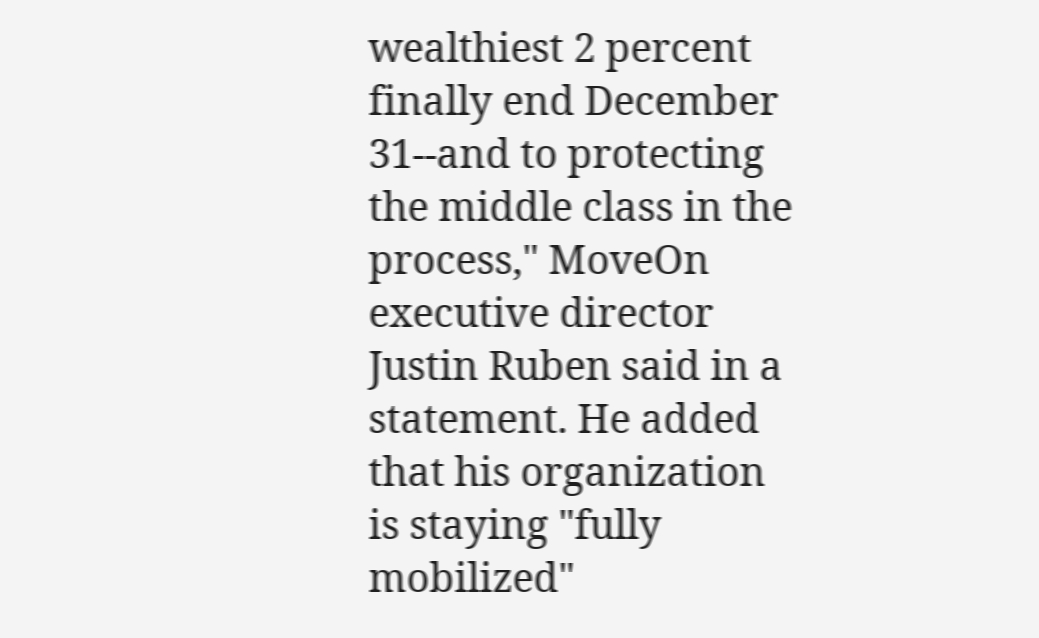wealthiest 2 percent finally end December 31--and to protecting the middle class in the process," MoveOn executive director Justin Ruben said in a statement. He added that his organization is staying "fully mobilized"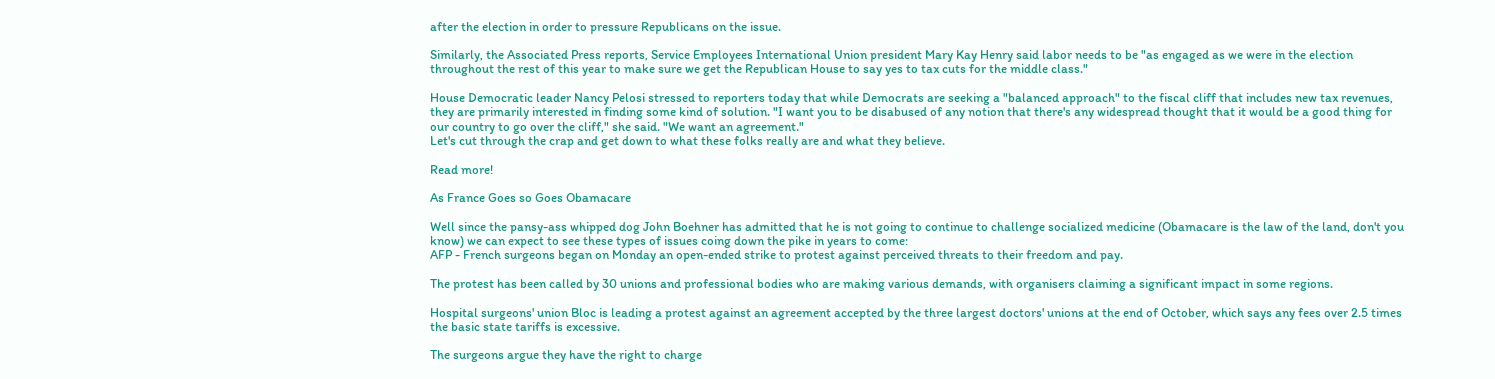after the election in order to pressure Republicans on the issue.

Similarly, the Associated Press reports, Service Employees International Union president Mary Kay Henry said labor needs to be "as engaged as we were in the election throughout the rest of this year to make sure we get the Republican House to say yes to tax cuts for the middle class."

House Democratic leader Nancy Pelosi stressed to reporters today that while Democrats are seeking a "balanced approach" to the fiscal cliff that includes new tax revenues, they are primarily interested in finding some kind of solution. "I want you to be disabused of any notion that there's any widespread thought that it would be a good thing for our country to go over the cliff," she said. "We want an agreement."
Let's cut through the crap and get down to what these folks really are and what they believe.

Read more!

As France Goes so Goes Obamacare

Well since the pansy-ass whipped dog John Boehner has admitted that he is not going to continue to challenge socialized medicine (Obamacare is the law of the land, don't you know) we can expect to see these types of issues coing down the pike in years to come:
AFP - French surgeons began on Monday an open-ended strike to protest against perceived threats to their freedom and pay.

The protest has been called by 30 unions and professional bodies who are making various demands, with organisers claiming a significant impact in some regions.

Hospital surgeons' union Bloc is leading a protest against an agreement accepted by the three largest doctors' unions at the end of October, which says any fees over 2.5 times the basic state tariffs is excessive.

The surgeons argue they have the right to charge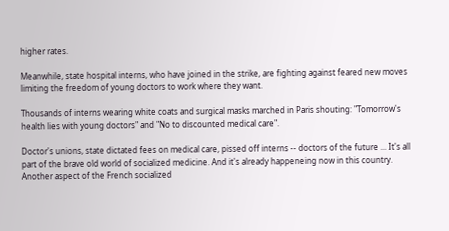higher rates.

Meanwhile, state hospital interns, who have joined in the strike, are fighting against feared new moves limiting the freedom of young doctors to work where they want.

Thousands of interns wearing white coats and surgical masks marched in Paris shouting: "Tomorrow's health lies with young doctors" and "No to discounted medical care".

Doctor's unions, state dictated fees on medical care, pissed off interns -- doctors of the future ... It's all part of the brave old world of socialized medicine. And it's already happeneing now in this country.   Another aspect of the French socialized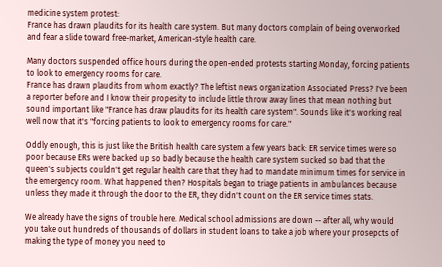medicine system protest:
France has drawn plaudits for its health care system. But many doctors complain of being overworked and fear a slide toward free-market, American-style health care.

Many doctors suspended office hours during the open-ended protests starting Monday, forcing patients to look to emergency rooms for care.
France has drawn plaudits from whom exactly? The leftist news organization Associated Press? I've been a reporter before and I know their propesity to include little throw away lines that mean nothing but sound important like "France has draw plaudits for its health care system". Sounds like it's working real well now that it's "forcing patients to look to emergency rooms for care."

Oddly enough, this is just like the British health care system a few years back: ER service times were so poor because ERs were backed up so badly because the health care system sucked so bad that the queen's subjects couldn't get regular health care that they had to mandate minimum times for service in the emergency room. What happened then? Hospitals began to triage patients in ambulances because unless they made it through the door to the ER, they didn't count on the ER service times stats.

We already have the signs of trouble here. Medical school admissions are down -- after all, why would you take out hundreds of thousands of dollars in student loans to take a job where your prosepcts of making the type of money you need to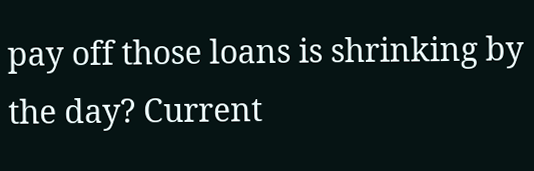pay off those loans is shrinking by the day? Current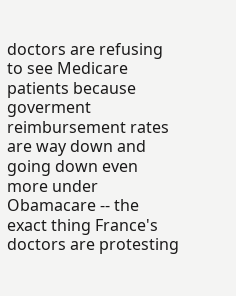doctors are refusing to see Medicare patients because goverment reimbursement rates are way down and going down even more under Obamacare -- the exact thing France's doctors are protesting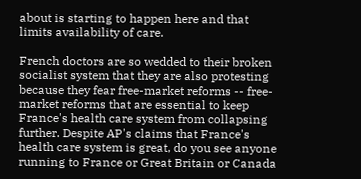about is starting to happen here and that limits availability of care.

French doctors are so wedded to their broken socialist system that they are also protesting because they fear free-market reforms -- free-market reforms that are essential to keep France's health care system from collapsing further. Despite AP's claims that France's health care system is great, do you see anyone running to France or Great Britain or Canada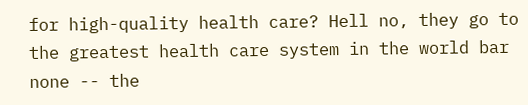for high-quality health care? Hell no, they go to the greatest health care system in the world bar none -- the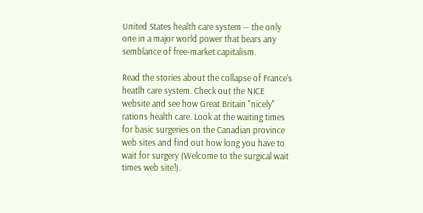United States health care system -- the only one in a major world power that bears any semblance of free-market capitalism.

Read the stories about the collapse of France's heatlh care system. Check out the NICE website and see how Great Britain "nicely" rations health care. Look at the waiting times for basic surgeries on the Canadian province web sites and find out how long you have to wait for surgery (Welcome to the surgical wait times web site!).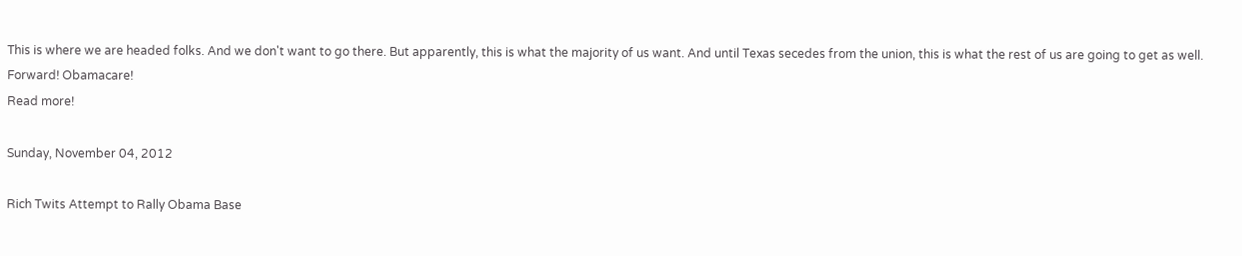This is where we are headed folks. And we don't want to go there. But apparently, this is what the majority of us want. And until Texas secedes from the union, this is what the rest of us are going to get as well. Forward! Obamacare!
Read more!

Sunday, November 04, 2012

Rich Twits Attempt to Rally Obama Base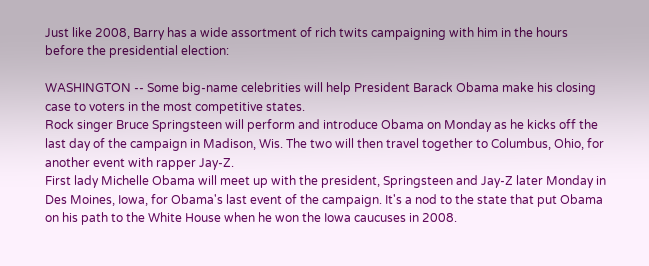Just like 2008, Barry has a wide assortment of rich twits campaigning with him in the hours before the presidential election:

WASHINGTON -- Some big-name celebrities will help President Barack Obama make his closing case to voters in the most competitive states.
Rock singer Bruce Springsteen will perform and introduce Obama on Monday as he kicks off the last day of the campaign in Madison, Wis. The two will then travel together to Columbus, Ohio, for another event with rapper Jay-Z.
First lady Michelle Obama will meet up with the president, Springsteen and Jay-Z later Monday in Des Moines, Iowa, for Obama's last event of the campaign. It's a nod to the state that put Obama on his path to the White House when he won the Iowa caucuses in 2008.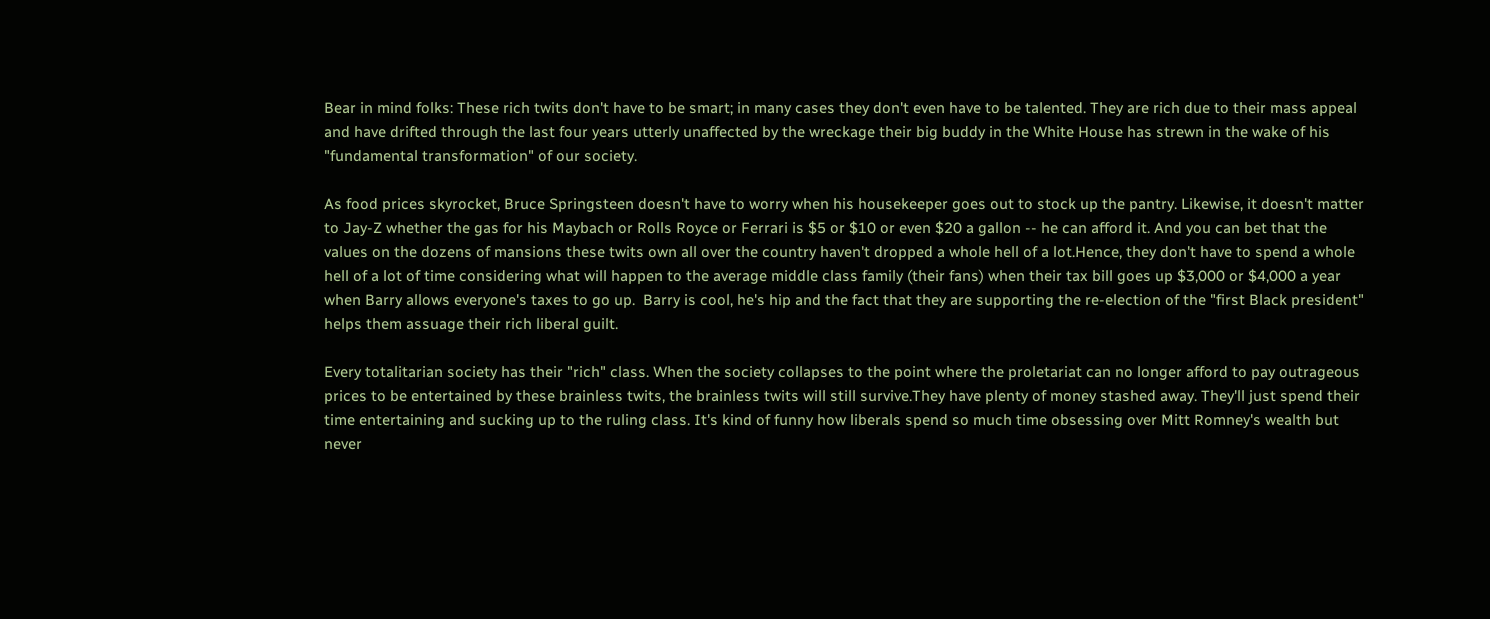Bear in mind folks: These rich twits don't have to be smart; in many cases they don't even have to be talented. They are rich due to their mass appeal and have drifted through the last four years utterly unaffected by the wreckage their big buddy in the White House has strewn in the wake of his "fundamental transformation" of our society.

As food prices skyrocket, Bruce Springsteen doesn't have to worry when his housekeeper goes out to stock up the pantry. Likewise, it doesn't matter to Jay-Z whether the gas for his Maybach or Rolls Royce or Ferrari is $5 or $10 or even $20 a gallon -- he can afford it. And you can bet that the values on the dozens of mansions these twits own all over the country haven't dropped a whole hell of a lot.Hence, they don't have to spend a whole hell of a lot of time considering what will happen to the average middle class family (their fans) when their tax bill goes up $3,000 or $4,000 a year when Barry allows everyone's taxes to go up.  Barry is cool, he's hip and the fact that they are supporting the re-election of the "first Black president" helps them assuage their rich liberal guilt.

Every totalitarian society has their "rich" class. When the society collapses to the point where the proletariat can no longer afford to pay outrageous prices to be entertained by these brainless twits, the brainless twits will still survive.They have plenty of money stashed away. They'll just spend their time entertaining and sucking up to the ruling class. It's kind of funny how liberals spend so much time obsessing over Mitt Romney's wealth but never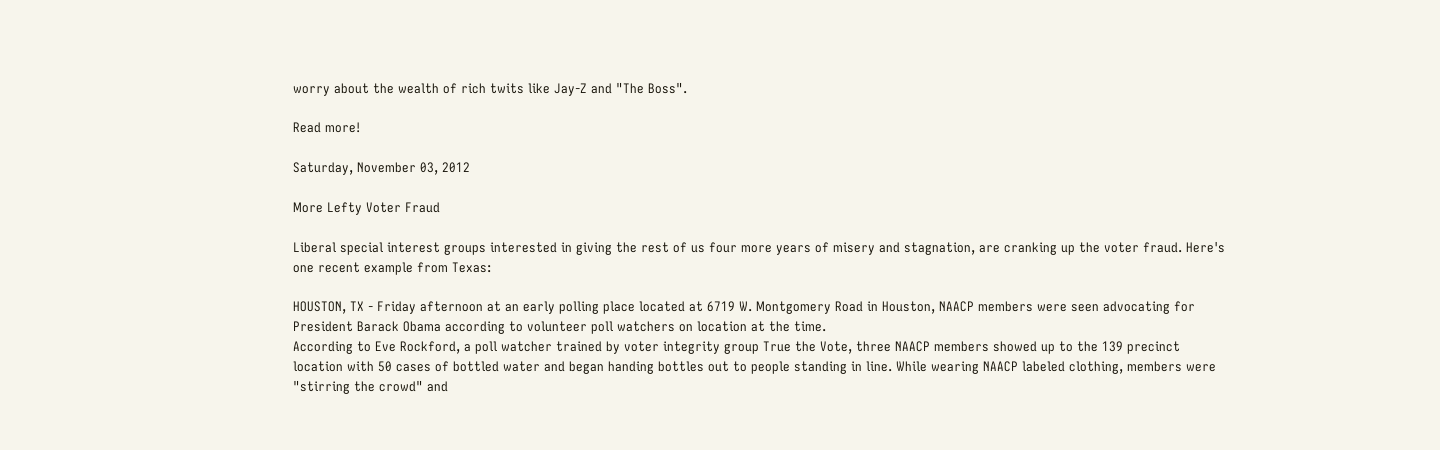worry about the wealth of rich twits like Jay-Z and "The Boss".

Read more!

Saturday, November 03, 2012

More Lefty Voter Fraud

Liberal special interest groups interested in giving the rest of us four more years of misery and stagnation, are cranking up the voter fraud. Here's one recent example from Texas:

HOUSTON, TX - Friday afternoon at an early polling place located at 6719 W. Montgomery Road in Houston, NAACP members were seen advocating for President Barack Obama according to volunteer poll watchers on location at the time.
According to Eve Rockford, a poll watcher trained by voter integrity group True the Vote, three NAACP members showed up to the 139 precinct location with 50 cases of bottled water and began handing bottles out to people standing in line. While wearing NAACP labeled clothing, members were "stirring the crowd" and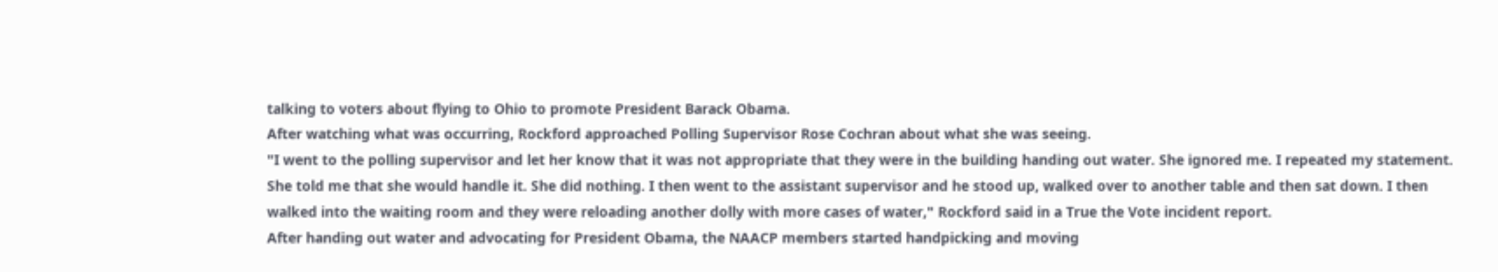talking to voters about flying to Ohio to promote President Barack Obama.
After watching what was occurring, Rockford approached Polling Supervisor Rose Cochran about what she was seeing.
"I went to the polling supervisor and let her know that it was not appropriate that they were in the building handing out water. She ignored me. I repeated my statement. She told me that she would handle it. She did nothing. I then went to the assistant supervisor and he stood up, walked over to another table and then sat down. I then walked into the waiting room and they were reloading another dolly with more cases of water," Rockford said in a True the Vote incident report.
After handing out water and advocating for President Obama, the NAACP members started handpicking and moving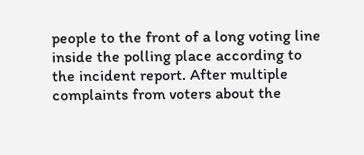people to the front of a long voting line inside the polling place according to the incident report. After multiple complaints from voters about the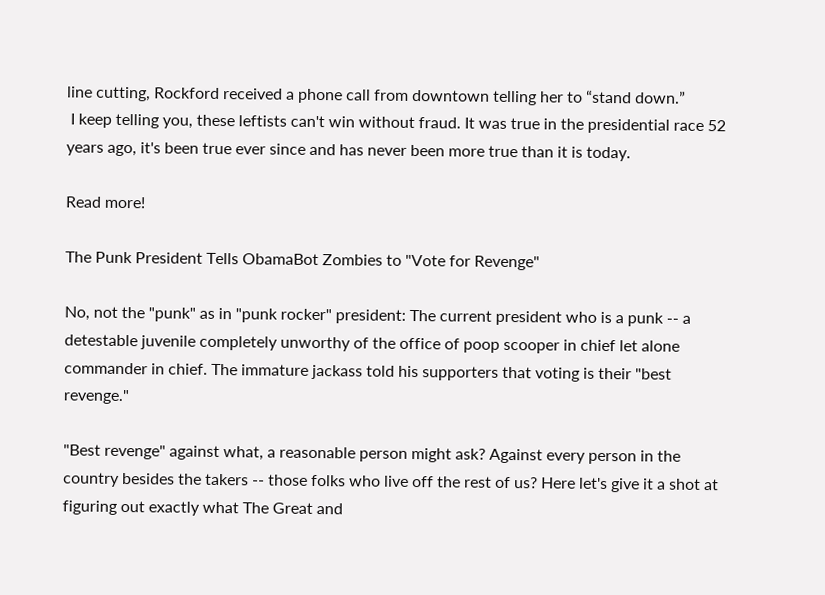line cutting, Rockford received a phone call from downtown telling her to “stand down.”
 I keep telling you, these leftists can't win without fraud. It was true in the presidential race 52 years ago, it's been true ever since and has never been more true than it is today.

Read more!

The Punk President Tells ObamaBot Zombies to "Vote for Revenge"

No, not the "punk" as in "punk rocker" president: The current president who is a punk -- a detestable juvenile completely unworthy of the office of poop scooper in chief let alone commander in chief. The immature jackass told his supporters that voting is their "best revenge."

"Best revenge" against what, a reasonable person might ask? Against every person in the country besides the takers -- those folks who live off the rest of us? Here let's give it a shot at figuring out exactly what The Great and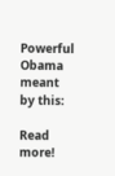Powerful Obama meant by this:

Read more!